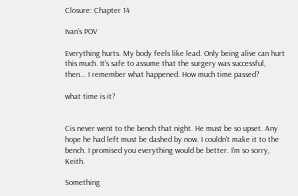Closure: Chapter 14

Ivan's POV

Everything hurts. My body feels like lead. Only being alive can hurt this much. It's safe to assume that the surgery was successful, then... I remember what happened. How much time passed?

what time is it?


Cis never went to the bench that night. He must be so upset. Any hope he had left must be dashed by now. I couldn't make it to the bench. I promised you everything would be better. I'm so sorry, Keith.

Something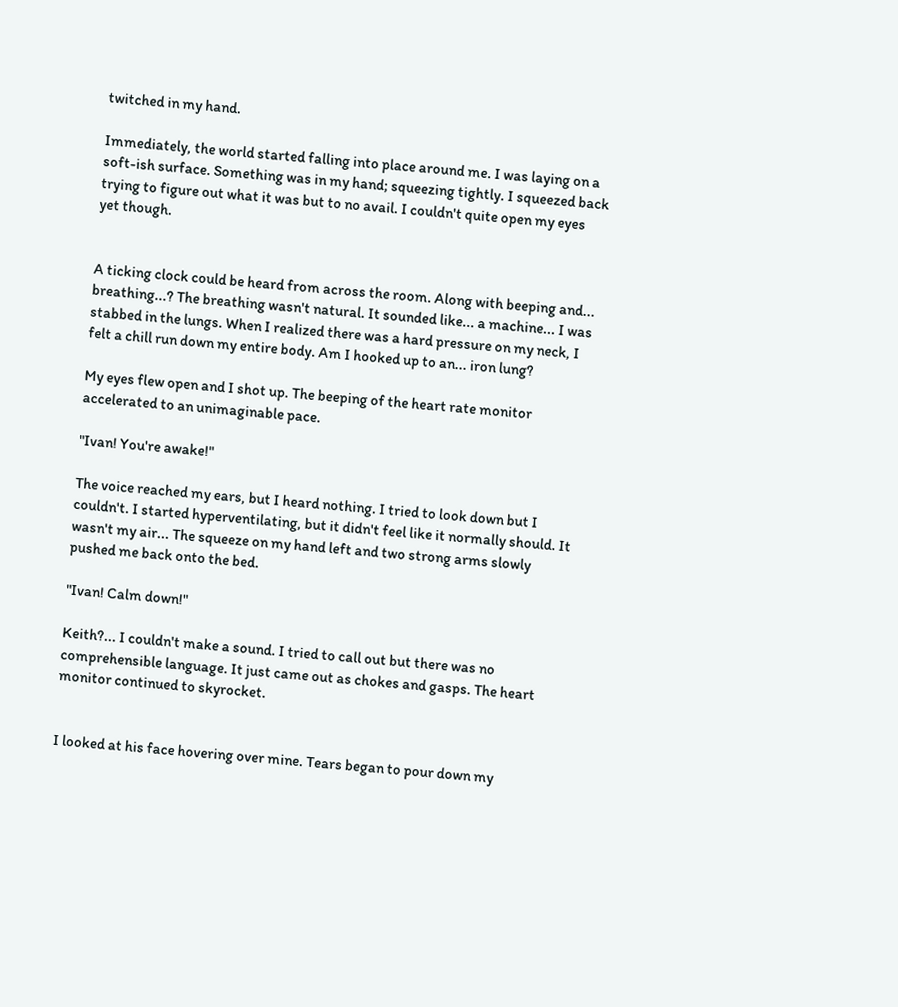twitched in my hand.

Immediately, the world started falling into place around me. I was laying on a soft-ish surface. Something was in my hand; squeezing tightly. I squeezed back trying to figure out what it was but to no avail. I couldn't quite open my eyes yet though.


A ticking clock could be heard from across the room. Along with beeping and... breathing...? The breathing wasn't natural. It sounded like... a machine... I was stabbed in the lungs. When I realized there was a hard pressure on my neck, I felt a chill run down my entire body. Am I hooked up to an... iron lung?

My eyes flew open and I shot up. The beeping of the heart rate monitor accelerated to an unimaginable pace.

"Ivan! You're awake!"

The voice reached my ears, but I heard nothing. I tried to look down but I couldn't. I started hyperventilating, but it didn't feel like it normally should. It wasn't my air... The squeeze on my hand left and two strong arms slowly pushed me back onto the bed.

"Ivan! Calm down!"

Keith?... I couldn't make a sound. I tried to call out but there was no comprehensible language. It just came out as chokes and gasps. The heart monitor continued to skyrocket.


I looked at his face hovering over mine. Tears began to pour down my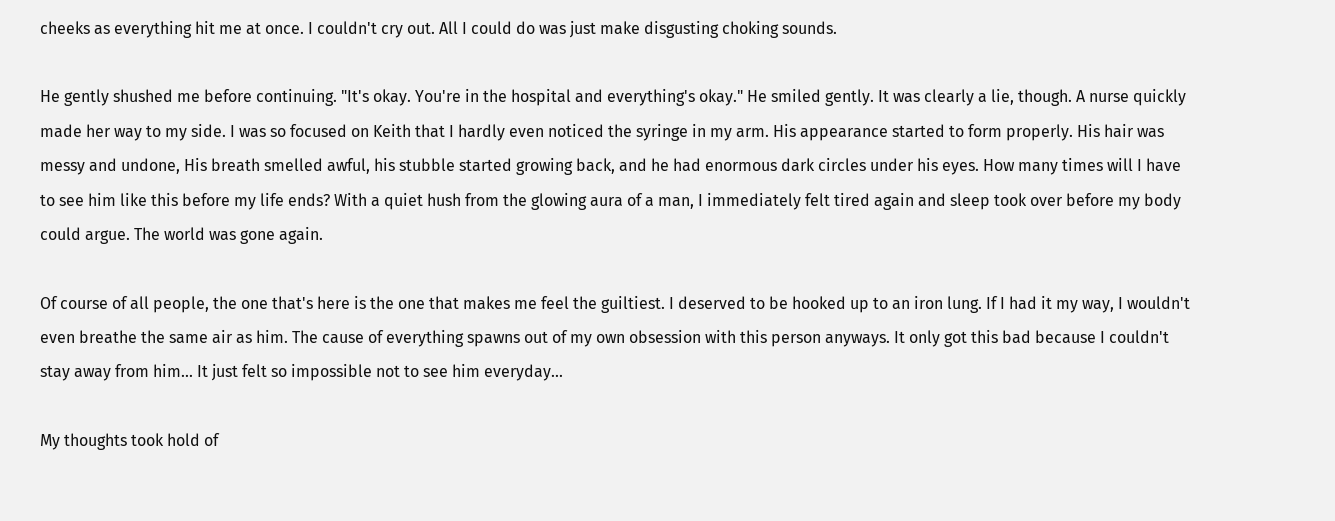cheeks as everything hit me at once. I couldn't cry out. All I could do was just make disgusting choking sounds.

He gently shushed me before continuing. "It's okay. You're in the hospital and everything's okay." He smiled gently. It was clearly a lie, though. A nurse quickly made her way to my side. I was so focused on Keith that I hardly even noticed the syringe in my arm. His appearance started to form properly. His hair was messy and undone, His breath smelled awful, his stubble started growing back, and he had enormous dark circles under his eyes. How many times will I have to see him like this before my life ends? With a quiet hush from the glowing aura of a man, I immediately felt tired again and sleep took over before my body could argue. The world was gone again.

Of course of all people, the one that's here is the one that makes me feel the guiltiest. I deserved to be hooked up to an iron lung. If I had it my way, I wouldn't even breathe the same air as him. The cause of everything spawns out of my own obsession with this person anyways. It only got this bad because I couldn't stay away from him... It just felt so impossible not to see him everyday...

My thoughts took hold of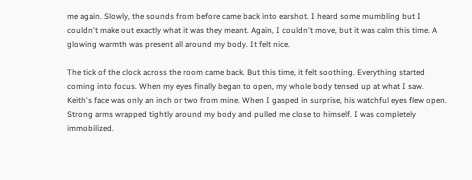me again. Slowly, the sounds from before came back into earshot. I heard some mumbling but I couldn't make out exactly what it was they meant. Again, I couldn't move, but it was calm this time. A glowing warmth was present all around my body. It felt nice.

The tick of the clock across the room came back. But this time, it felt soothing. Everything started coming into focus. When my eyes finally began to open, my whole body tensed up at what I saw. Keith's face was only an inch or two from mine. When I gasped in surprise, his watchful eyes flew open. Strong arms wrapped tightly around my body and pulled me close to himself. I was completely immobilized.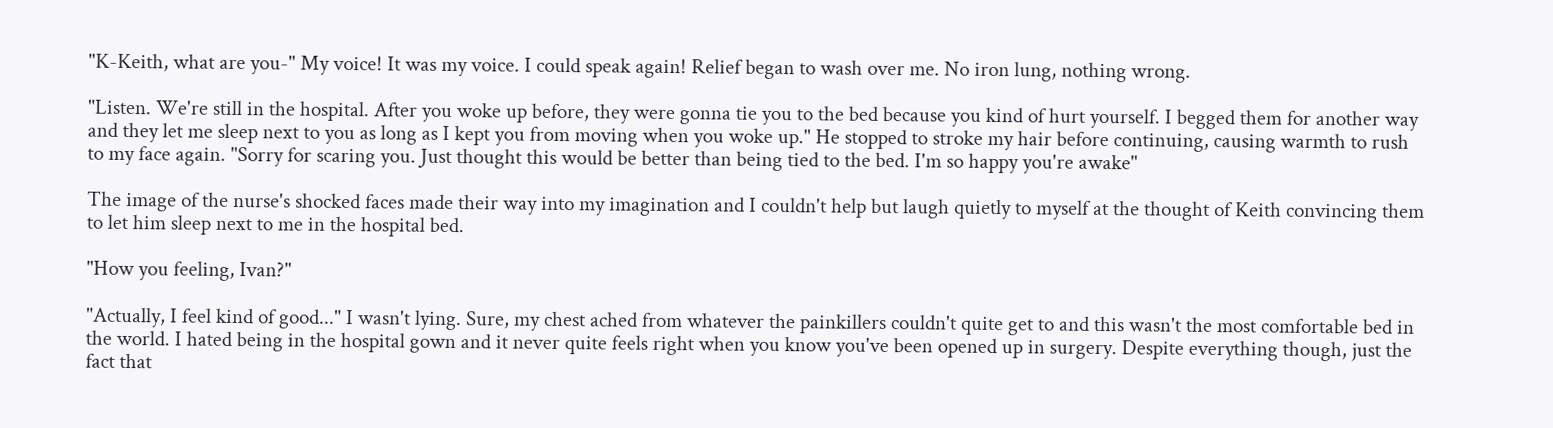"K-Keith, what are you-" My voice! It was my voice. I could speak again! Relief began to wash over me. No iron lung, nothing wrong.

"Listen. We're still in the hospital. After you woke up before, they were gonna tie you to the bed because you kind of hurt yourself. I begged them for another way and they let me sleep next to you as long as I kept you from moving when you woke up." He stopped to stroke my hair before continuing, causing warmth to rush to my face again. "Sorry for scaring you. Just thought this would be better than being tied to the bed. I'm so happy you're awake"

The image of the nurse's shocked faces made their way into my imagination and I couldn't help but laugh quietly to myself at the thought of Keith convincing them to let him sleep next to me in the hospital bed.

"How you feeling, Ivan?"

"Actually, I feel kind of good..." I wasn't lying. Sure, my chest ached from whatever the painkillers couldn't quite get to and this wasn't the most comfortable bed in the world. I hated being in the hospital gown and it never quite feels right when you know you've been opened up in surgery. Despite everything though, just the fact that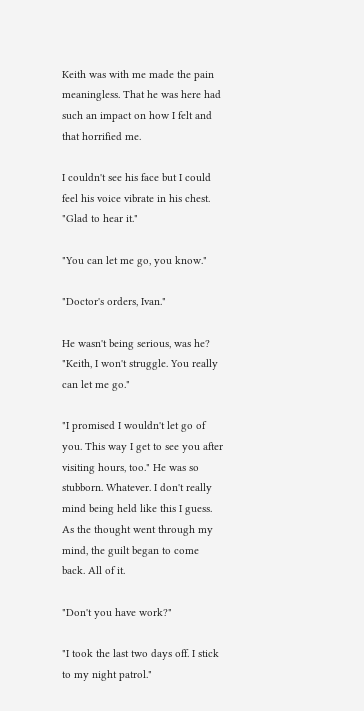Keith was with me made the pain meaningless. That he was here had such an impact on how I felt and that horrified me.

I couldn't see his face but I could feel his voice vibrate in his chest. "Glad to hear it."

"You can let me go, you know."

"Doctor's orders, Ivan."

He wasn't being serious, was he? "Keith, I won't struggle. You really can let me go."

"I promised I wouldn't let go of you. This way I get to see you after visiting hours, too." He was so stubborn. Whatever. I don't really mind being held like this I guess. As the thought went through my mind, the guilt began to come back. All of it.

"Don't you have work?"

"I took the last two days off. I stick to my night patrol."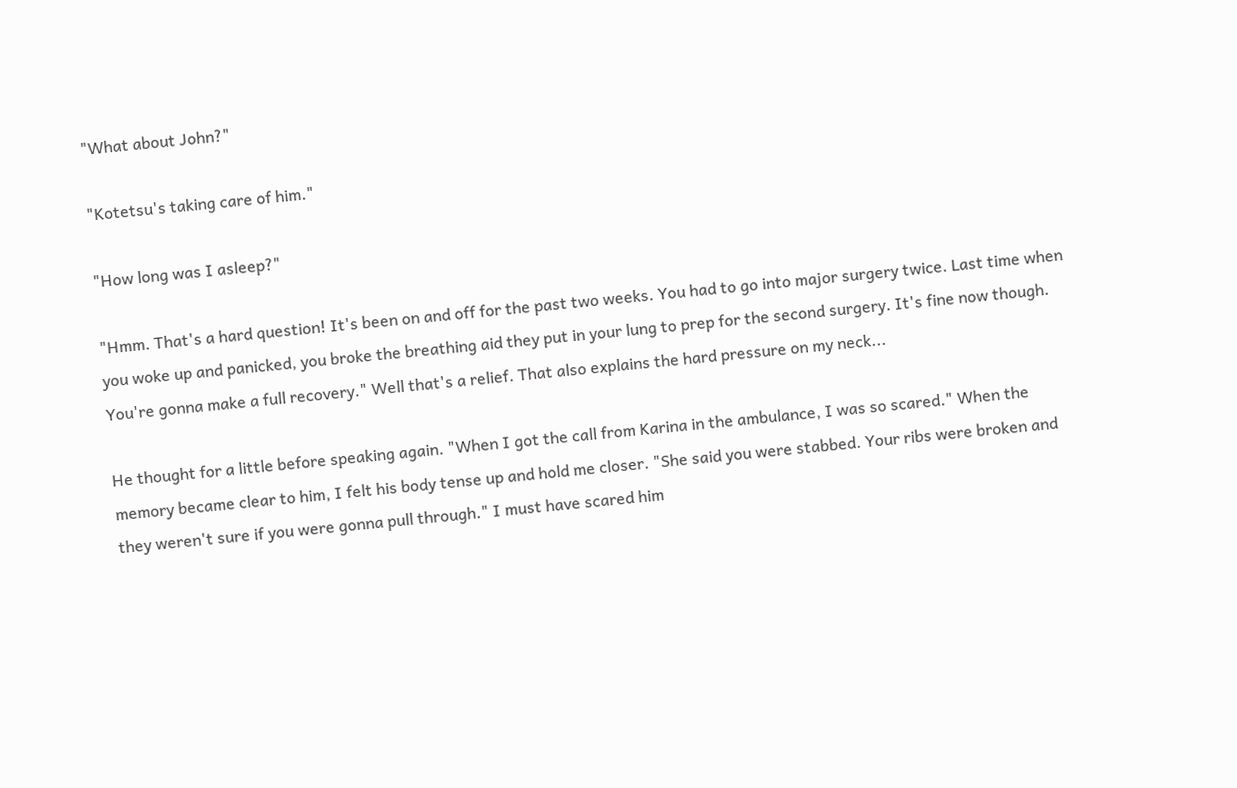"What about John?"

"Kotetsu's taking care of him."

"How long was I asleep?"

"Hmm. That's a hard question! It's been on and off for the past two weeks. You had to go into major surgery twice. Last time when you woke up and panicked, you broke the breathing aid they put in your lung to prep for the second surgery. It's fine now though. You're gonna make a full recovery." Well that's a relief. That also explains the hard pressure on my neck...

He thought for a little before speaking again. "When I got the call from Karina in the ambulance, I was so scared." When the memory became clear to him, I felt his body tense up and hold me closer. "She said you were stabbed. Your ribs were broken and they weren't sure if you were gonna pull through." I must have scared him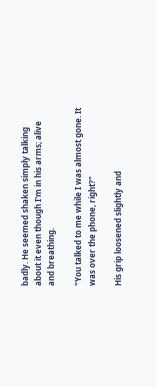badly. He seemed shaken simply talking about it even though I'm in his arms; alive and breathing.

"You talked to me while I was almost gone. It was over the phone, right?"

His grip loosened slightly and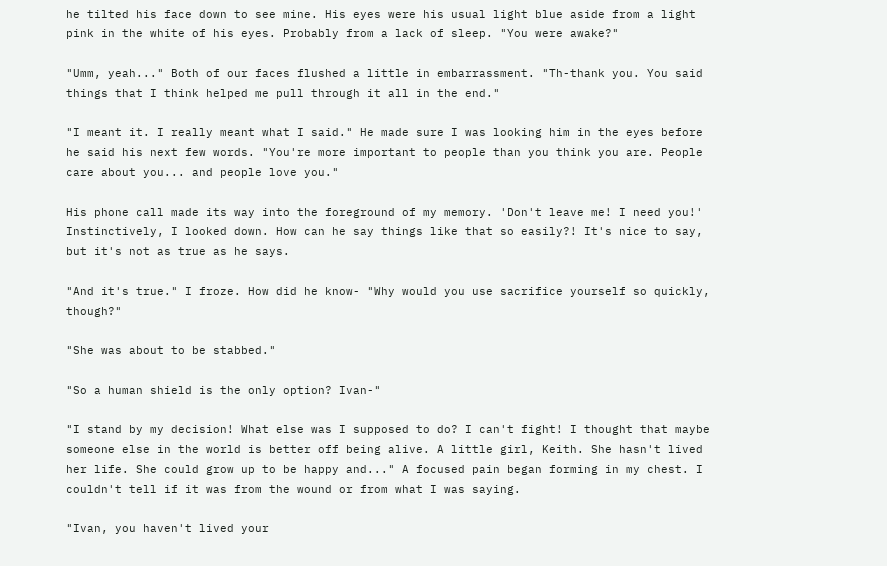he tilted his face down to see mine. His eyes were his usual light blue aside from a light pink in the white of his eyes. Probably from a lack of sleep. "You were awake?"

"Umm, yeah..." Both of our faces flushed a little in embarrassment. "Th-thank you. You said things that I think helped me pull through it all in the end."

"I meant it. I really meant what I said." He made sure I was looking him in the eyes before he said his next few words. "You're more important to people than you think you are. People care about you... and people love you."

His phone call made its way into the foreground of my memory. 'Don't leave me! I need you!' Instinctively, I looked down. How can he say things like that so easily?! It's nice to say, but it's not as true as he says.

"And it's true." I froze. How did he know- "Why would you use sacrifice yourself so quickly, though?"

"She was about to be stabbed."

"So a human shield is the only option? Ivan-"

"I stand by my decision! What else was I supposed to do? I can't fight! I thought that maybe someone else in the world is better off being alive. A little girl, Keith. She hasn't lived her life. She could grow up to be happy and..." A focused pain began forming in my chest. I couldn't tell if it was from the wound or from what I was saying.

"Ivan, you haven't lived your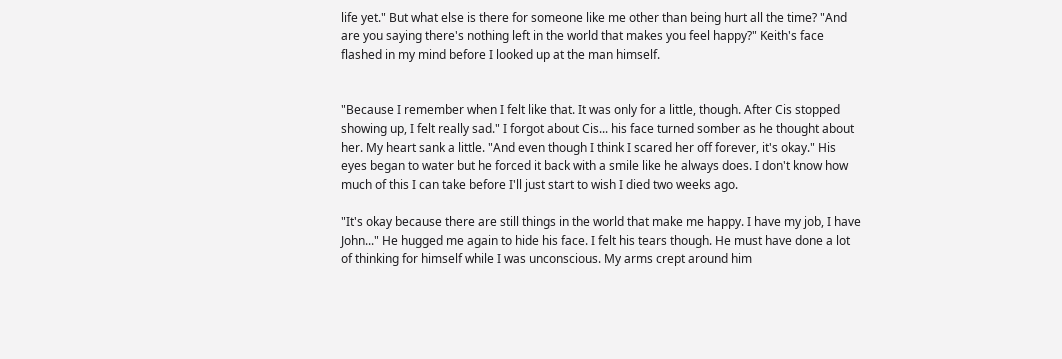life yet." But what else is there for someone like me other than being hurt all the time? "And are you saying there's nothing left in the world that makes you feel happy?" Keith's face flashed in my mind before I looked up at the man himself.


"Because I remember when I felt like that. It was only for a little, though. After Cis stopped showing up, I felt really sad." I forgot about Cis... his face turned somber as he thought about her. My heart sank a little. "And even though I think I scared her off forever, it's okay." His eyes began to water but he forced it back with a smile like he always does. I don't know how much of this I can take before I'll just start to wish I died two weeks ago.

"It's okay because there are still things in the world that make me happy. I have my job, I have John..." He hugged me again to hide his face. I felt his tears though. He must have done a lot of thinking for himself while I was unconscious. My arms crept around him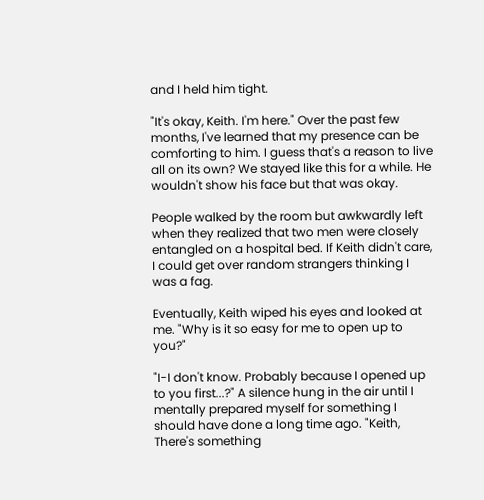and I held him tight.

"It's okay, Keith. I'm here." Over the past few months, I've learned that my presence can be comforting to him. I guess that's a reason to live all on its own? We stayed like this for a while. He wouldn't show his face but that was okay.

People walked by the room but awkwardly left when they realized that two men were closely entangled on a hospital bed. If Keith didn't care, I could get over random strangers thinking I was a fag.

Eventually, Keith wiped his eyes and looked at me. "Why is it so easy for me to open up to you?"

"I-I don't know. Probably because I opened up to you first...?" A silence hung in the air until I mentally prepared myself for something I should have done a long time ago. "Keith, There's something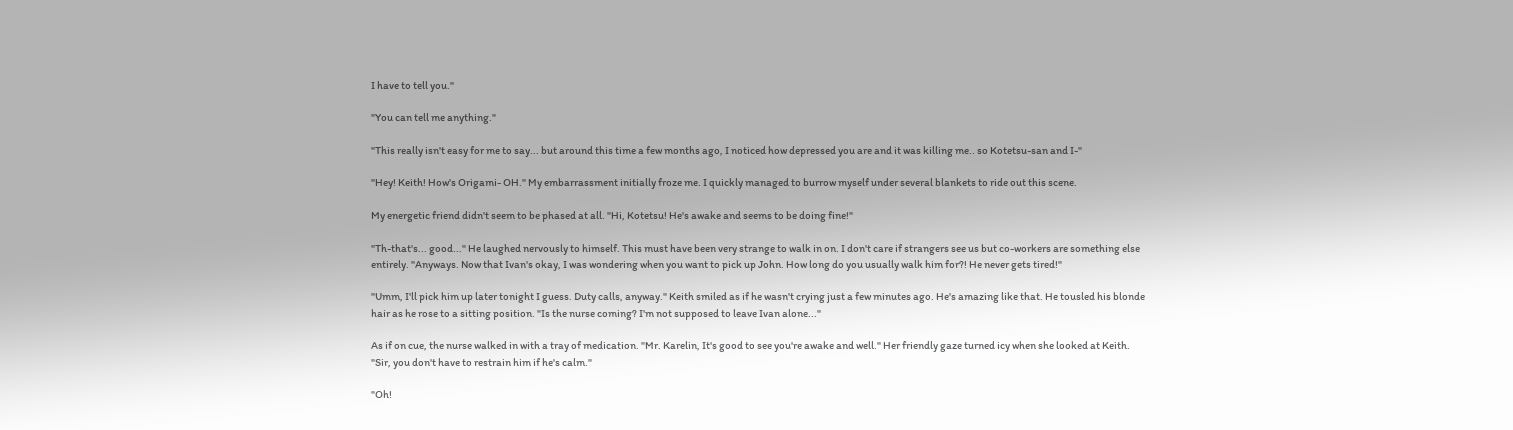I have to tell you."

"You can tell me anything."

"This really isn't easy for me to say... but around this time a few months ago, I noticed how depressed you are and it was killing me.. so Kotetsu-san and I-"

"Hey! Keith! How's Origami- OH." My embarrassment initially froze me. I quickly managed to burrow myself under several blankets to ride out this scene.

My energetic friend didn't seem to be phased at all. "Hi, Kotetsu! He's awake and seems to be doing fine!"

"Th-that's... good..." He laughed nervously to himself. This must have been very strange to walk in on. I don't care if strangers see us but co-workers are something else entirely. "Anyways. Now that Ivan's okay, I was wondering when you want to pick up John. How long do you usually walk him for?! He never gets tired!"

"Umm, I'll pick him up later tonight I guess. Duty calls, anyway." Keith smiled as if he wasn't crying just a few minutes ago. He's amazing like that. He tousled his blonde hair as he rose to a sitting position. "Is the nurse coming? I'm not supposed to leave Ivan alone..."

As if on cue, the nurse walked in with a tray of medication. "Mr. Karelin, It's good to see you're awake and well." Her friendly gaze turned icy when she looked at Keith. "Sir, you don't have to restrain him if he's calm."

"Oh!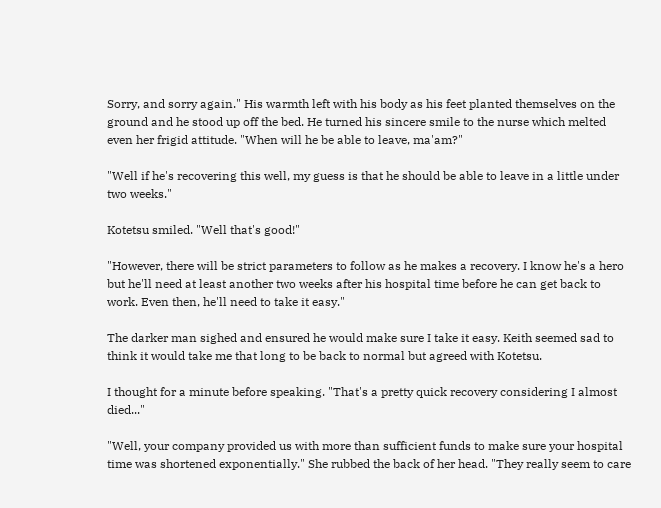Sorry, and sorry again." His warmth left with his body as his feet planted themselves on the ground and he stood up off the bed. He turned his sincere smile to the nurse which melted even her frigid attitude. "When will he be able to leave, ma'am?"

"Well if he's recovering this well, my guess is that he should be able to leave in a little under two weeks."

Kotetsu smiled. "Well that's good!"

"However, there will be strict parameters to follow as he makes a recovery. I know he's a hero but he'll need at least another two weeks after his hospital time before he can get back to work. Even then, he'll need to take it easy."

The darker man sighed and ensured he would make sure I take it easy. Keith seemed sad to think it would take me that long to be back to normal but agreed with Kotetsu.

I thought for a minute before speaking. "That's a pretty quick recovery considering I almost died..."

"Well, your company provided us with more than sufficient funds to make sure your hospital time was shortened exponentially." She rubbed the back of her head. "They really seem to care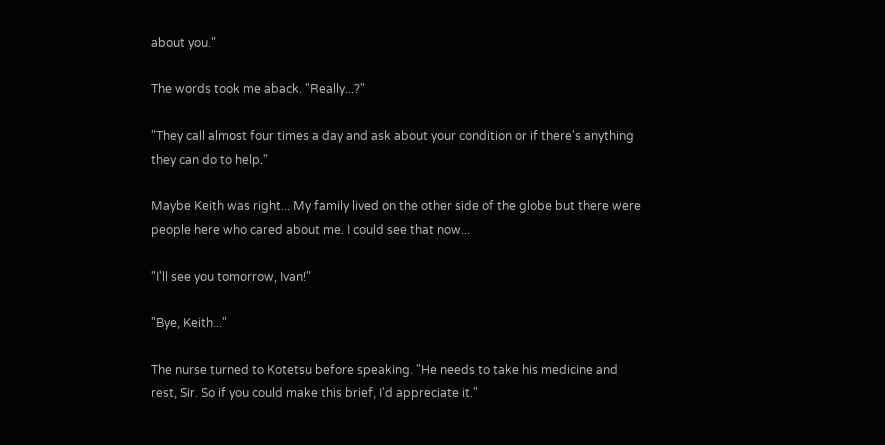about you."

The words took me aback. "Really...?"

"They call almost four times a day and ask about your condition or if there's anything they can do to help."

Maybe Keith was right... My family lived on the other side of the globe but there were people here who cared about me. I could see that now...

"I'll see you tomorrow, Ivan!"

"Bye, Keith..."

The nurse turned to Kotetsu before speaking. "He needs to take his medicine and rest, Sir. So if you could make this brief, I'd appreciate it."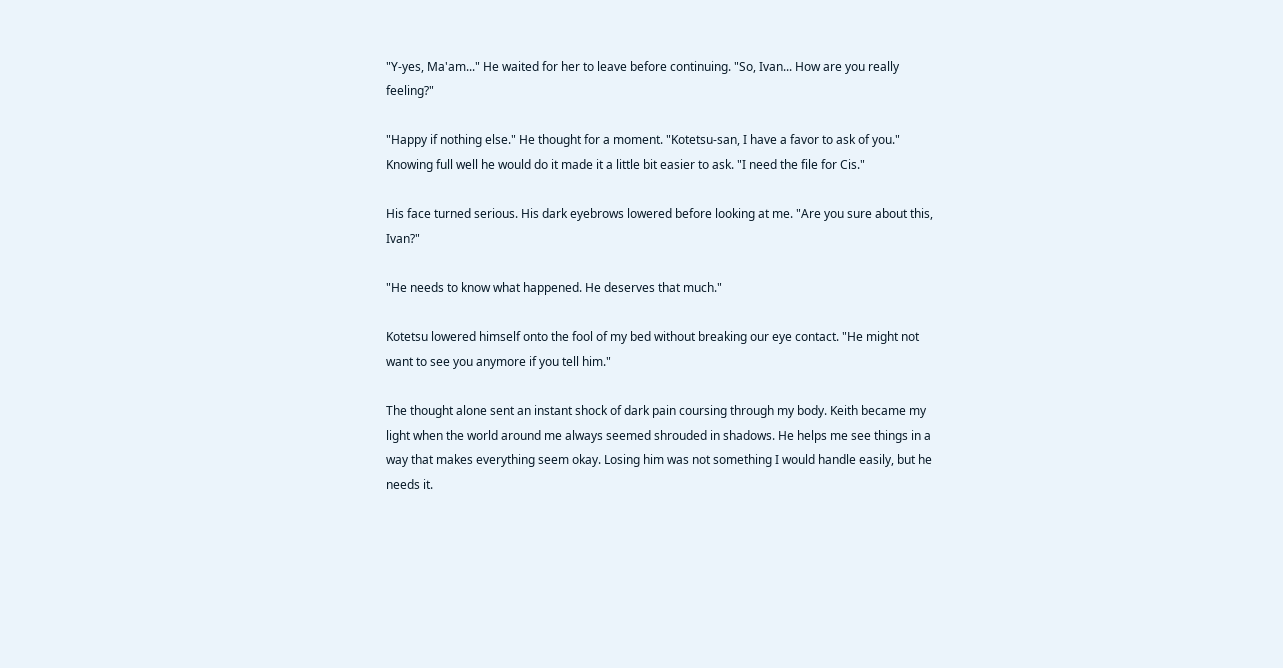"Y-yes, Ma'am..." He waited for her to leave before continuing. "So, Ivan... How are you really feeling?"

"Happy if nothing else." He thought for a moment. "Kotetsu-san, I have a favor to ask of you." Knowing full well he would do it made it a little bit easier to ask. "I need the file for Cis."

His face turned serious. His dark eyebrows lowered before looking at me. "Are you sure about this, Ivan?"

"He needs to know what happened. He deserves that much."

Kotetsu lowered himself onto the fool of my bed without breaking our eye contact. "He might not want to see you anymore if you tell him."

The thought alone sent an instant shock of dark pain coursing through my body. Keith became my light when the world around me always seemed shrouded in shadows. He helps me see things in a way that makes everything seem okay. Losing him was not something I would handle easily, but he needs it.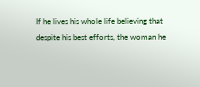If he lives his whole life believing that despite his best efforts, the woman he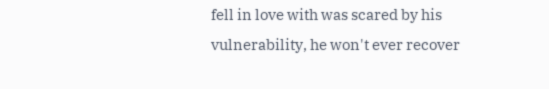fell in love with was scared by his vulnerability, he won't ever recover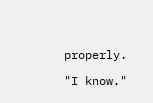properly.

"I know."